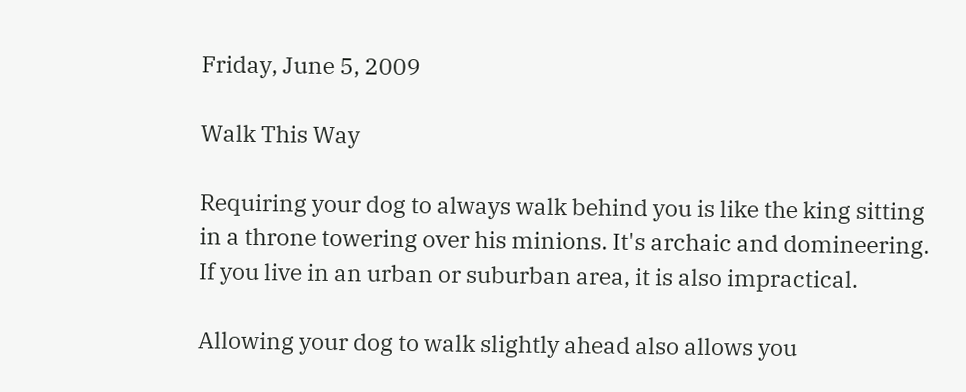Friday, June 5, 2009

Walk This Way

Requiring your dog to always walk behind you is like the king sitting in a throne towering over his minions. It's archaic and domineering. If you live in an urban or suburban area, it is also impractical.

Allowing your dog to walk slightly ahead also allows you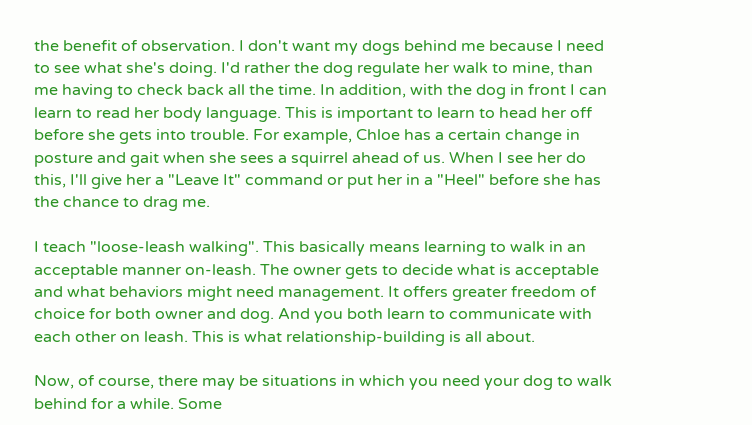the benefit of observation. I don't want my dogs behind me because I need to see what she's doing. I'd rather the dog regulate her walk to mine, than me having to check back all the time. In addition, with the dog in front I can learn to read her body language. This is important to learn to head her off before she gets into trouble. For example, Chloe has a certain change in posture and gait when she sees a squirrel ahead of us. When I see her do this, I'll give her a "Leave It" command or put her in a "Heel" before she has the chance to drag me.

I teach "loose-leash walking". This basically means learning to walk in an acceptable manner on-leash. The owner gets to decide what is acceptable and what behaviors might need management. It offers greater freedom of choice for both owner and dog. And you both learn to communicate with each other on leash. This is what relationship-building is all about.

Now, of course, there may be situations in which you need your dog to walk behind for a while. Some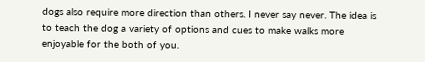dogs also require more direction than others. I never say never. The idea is to teach the dog a variety of options and cues to make walks more enjoyable for the both of you.